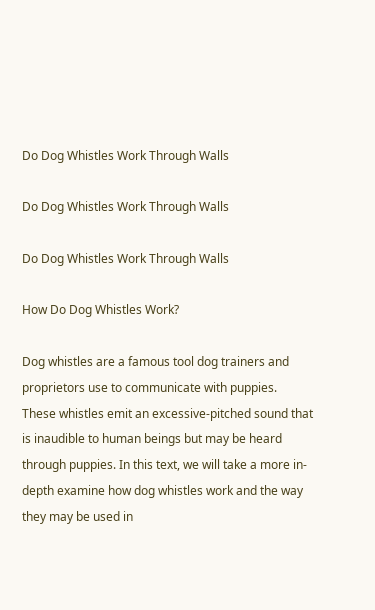Do Dog Whistles Work Through Walls

Do Dog Whistles Work Through Walls

Do Dog Whistles Work Through Walls

How Do Dog Whistles Work?

Dog whistles are a famous tool dog trainers and proprietors use to communicate with puppies. These whistles emit an excessive-pitched sound that is inaudible to human beings but may be heard through puppies. In this text, we will take a more in-depth examine how dog whistles work and the way they may be used in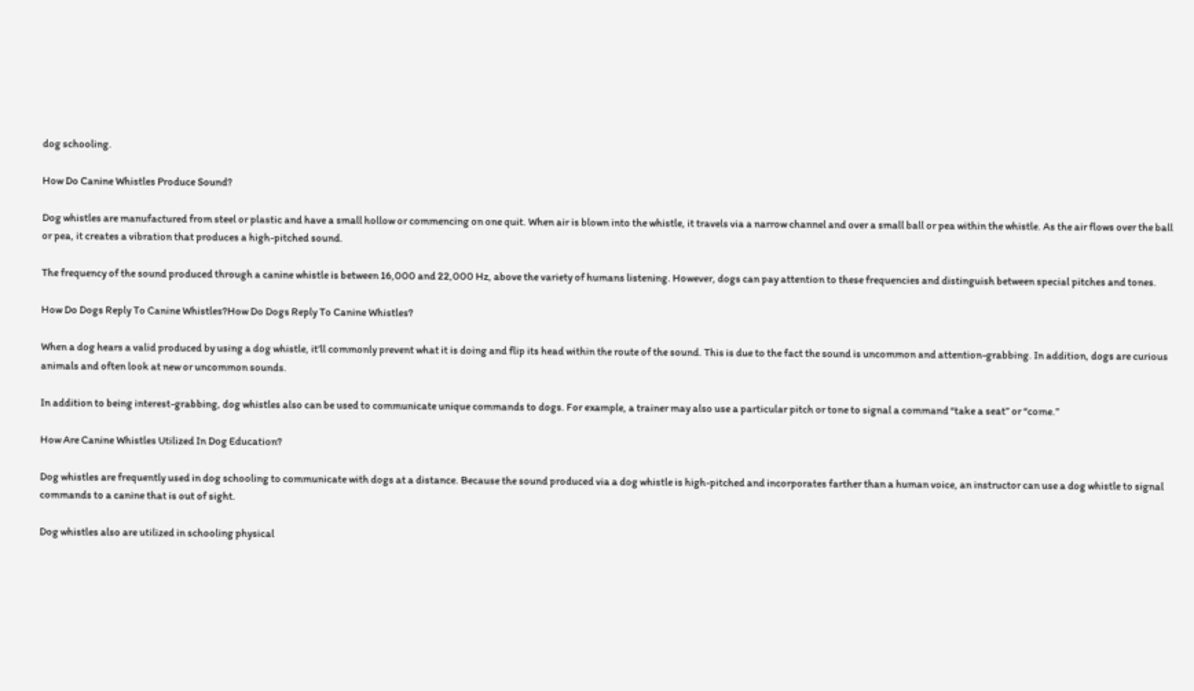dog schooling.

How Do Canine Whistles Produce Sound?

Dog whistles are manufactured from steel or plastic and have a small hollow or commencing on one quit. When air is blown into the whistle, it travels via a narrow channel and over a small ball or pea within the whistle. As the air flows over the ball or pea, it creates a vibration that produces a high-pitched sound.

The frequency of the sound produced through a canine whistle is between 16,000 and 22,000 Hz, above the variety of humans listening. However, dogs can pay attention to these frequencies and distinguish between special pitches and tones.

How Do Dogs Reply To Canine Whistles?How Do Dogs Reply To Canine Whistles?

When a dog hears a valid produced by using a dog whistle, it’ll commonly prevent what it is doing and flip its head within the route of the sound. This is due to the fact the sound is uncommon and attention-grabbing. In addition, dogs are curious animals and often look at new or uncommon sounds.

In addition to being interest-grabbing, dog whistles also can be used to communicate unique commands to dogs. For example, a trainer may also use a particular pitch or tone to signal a command “take a seat” or “come.”

How Are Canine Whistles Utilized In Dog Education?

Dog whistles are frequently used in dog schooling to communicate with dogs at a distance. Because the sound produced via a dog whistle is high-pitched and incorporates farther than a human voice, an instructor can use a dog whistle to signal commands to a canine that is out of sight.

Dog whistles also are utilized in schooling physical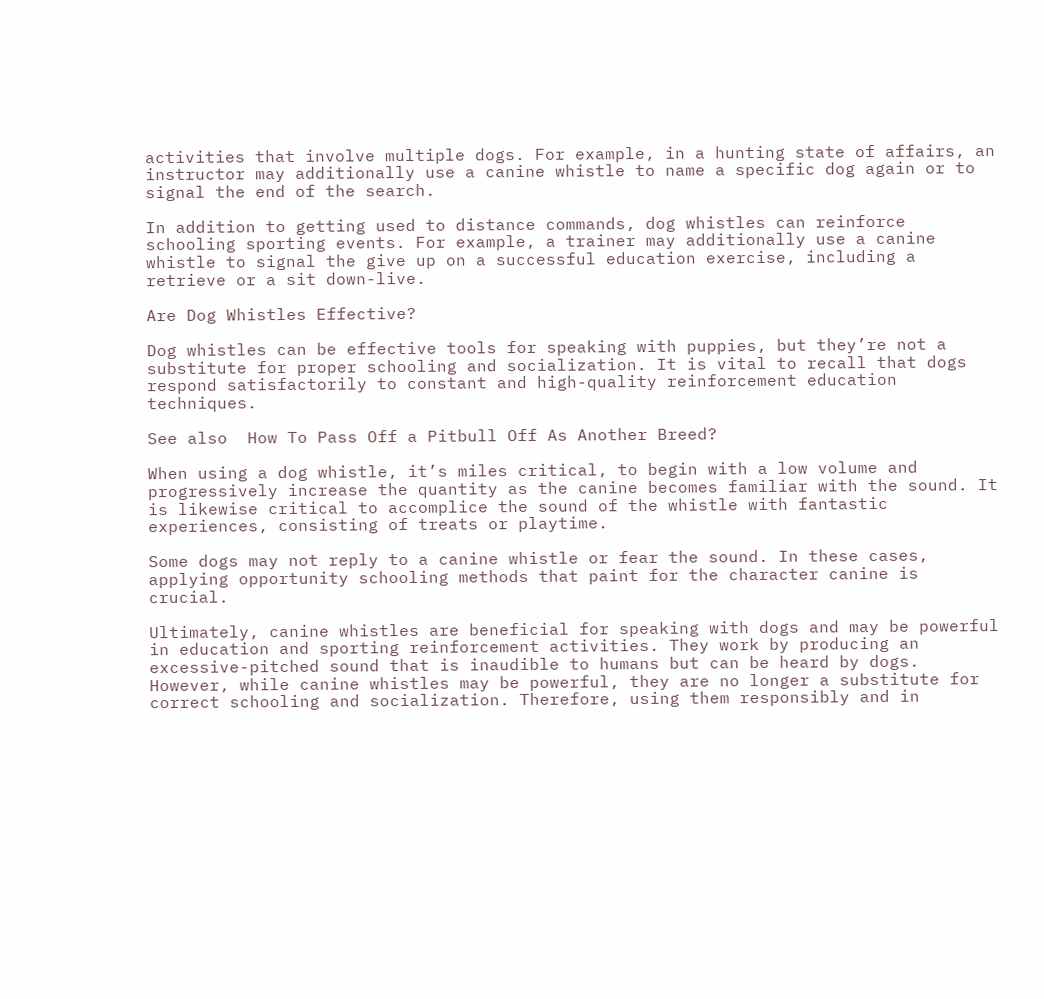activities that involve multiple dogs. For example, in a hunting state of affairs, an instructor may additionally use a canine whistle to name a specific dog again or to signal the end of the search.

In addition to getting used to distance commands, dog whistles can reinforce schooling sporting events. For example, a trainer may additionally use a canine whistle to signal the give up on a successful education exercise, including a retrieve or a sit down-live.

Are Dog Whistles Effective?

Dog whistles can be effective tools for speaking with puppies, but they’re not a substitute for proper schooling and socialization. It is vital to recall that dogs respond satisfactorily to constant and high-quality reinforcement education techniques.

See also  How To Pass Off a Pitbull Off As Another Breed?

When using a dog whistle, it’s miles critical, to begin with a low volume and progressively increase the quantity as the canine becomes familiar with the sound. It is likewise critical to accomplice the sound of the whistle with fantastic experiences, consisting of treats or playtime.

Some dogs may not reply to a canine whistle or fear the sound. In these cases, applying opportunity schooling methods that paint for the character canine is crucial.

Ultimately, canine whistles are beneficial for speaking with dogs and may be powerful in education and sporting reinforcement activities. They work by producing an excessive-pitched sound that is inaudible to humans but can be heard by dogs. However, while canine whistles may be powerful, they are no longer a substitute for correct schooling and socialization. Therefore, using them responsibly and in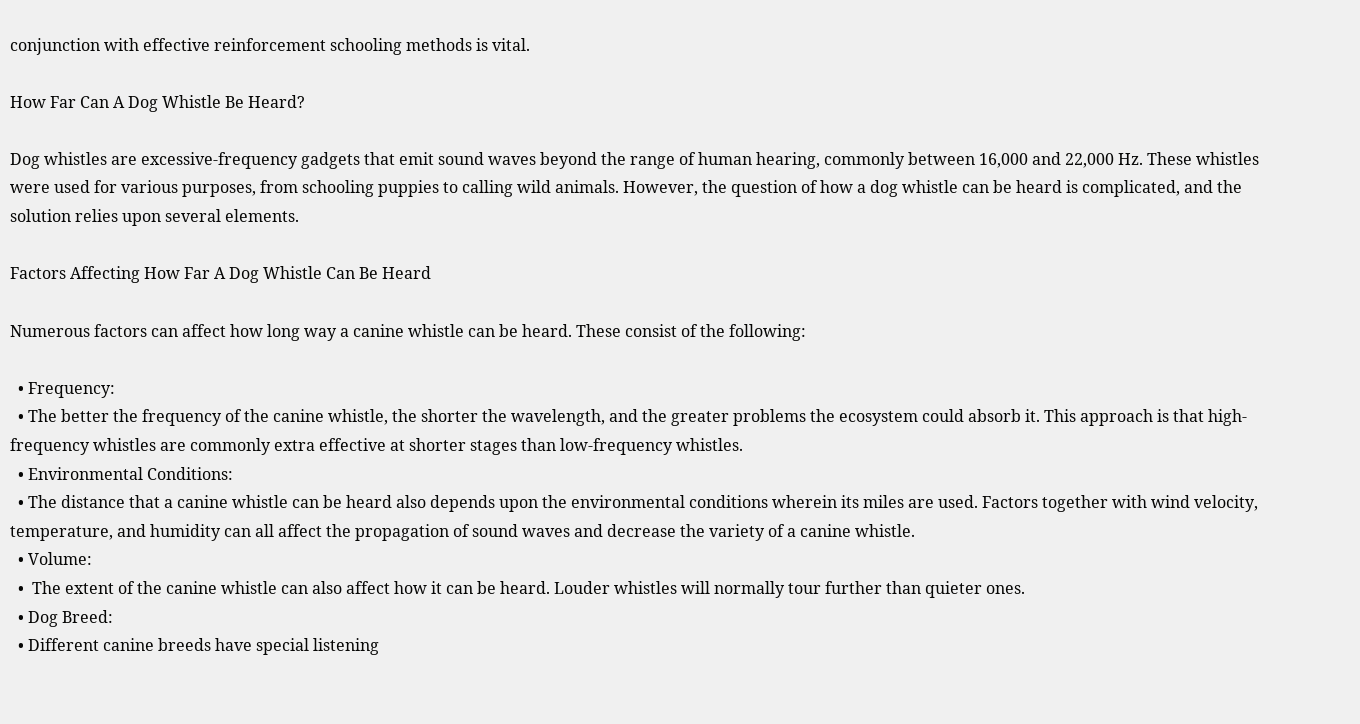conjunction with effective reinforcement schooling methods is vital.

How Far Can A Dog Whistle Be Heard?

Dog whistles are excessive-frequency gadgets that emit sound waves beyond the range of human hearing, commonly between 16,000 and 22,000 Hz. These whistles were used for various purposes, from schooling puppies to calling wild animals. However, the question of how a dog whistle can be heard is complicated, and the solution relies upon several elements.

Factors Affecting How Far A Dog Whistle Can Be Heard

Numerous factors can affect how long way a canine whistle can be heard. These consist of the following:

  • Frequency:
  • The better the frequency of the canine whistle, the shorter the wavelength, and the greater problems the ecosystem could absorb it. This approach is that high-frequency whistles are commonly extra effective at shorter stages than low-frequency whistles.
  • Environmental Conditions:
  • The distance that a canine whistle can be heard also depends upon the environmental conditions wherein its miles are used. Factors together with wind velocity, temperature, and humidity can all affect the propagation of sound waves and decrease the variety of a canine whistle.
  • Volume:
  •  The extent of the canine whistle can also affect how it can be heard. Louder whistles will normally tour further than quieter ones.
  • Dog Breed:
  • Different canine breeds have special listening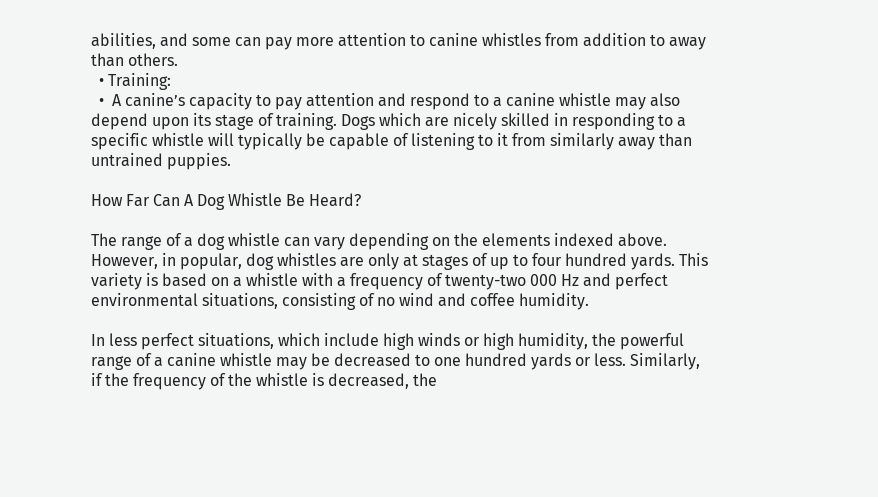abilities, and some can pay more attention to canine whistles from addition to away than others.
  • Training:
  •  A canine’s capacity to pay attention and respond to a canine whistle may also depend upon its stage of training. Dogs which are nicely skilled in responding to a specific whistle will typically be capable of listening to it from similarly away than untrained puppies.

How Far Can A Dog Whistle Be Heard?

The range of a dog whistle can vary depending on the elements indexed above. However, in popular, dog whistles are only at stages of up to four hundred yards. This variety is based on a whistle with a frequency of twenty-two 000 Hz and perfect environmental situations, consisting of no wind and coffee humidity.

In less perfect situations, which include high winds or high humidity, the powerful range of a canine whistle may be decreased to one hundred yards or less. Similarly, if the frequency of the whistle is decreased, the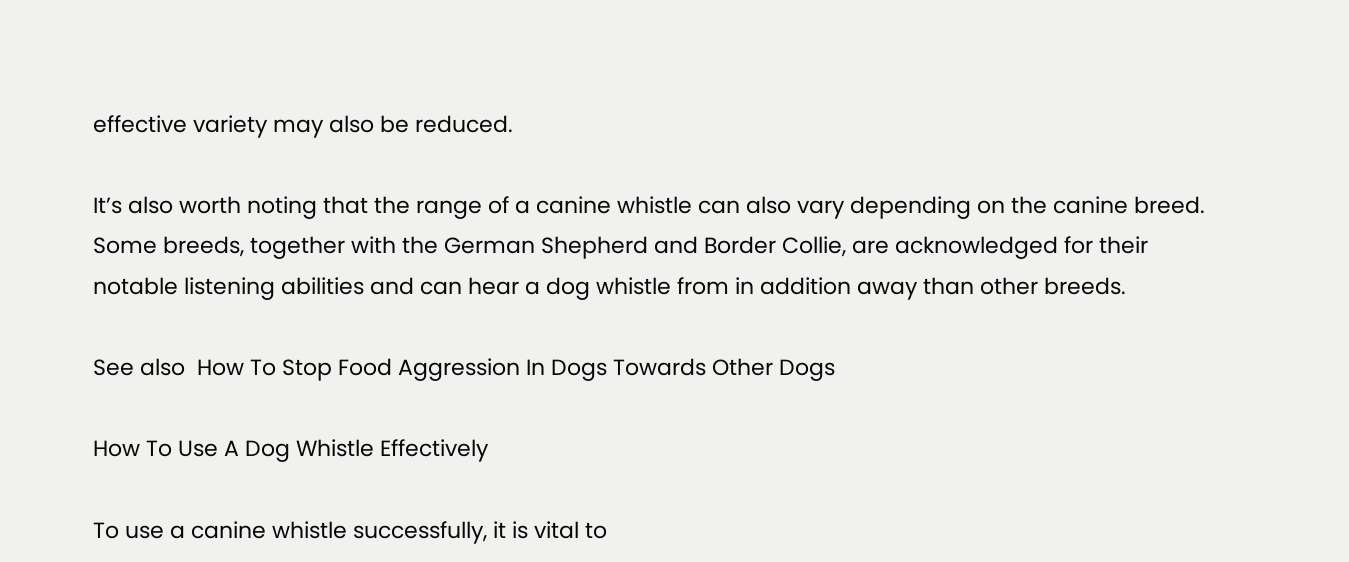effective variety may also be reduced.

It’s also worth noting that the range of a canine whistle can also vary depending on the canine breed. Some breeds, together with the German Shepherd and Border Collie, are acknowledged for their notable listening abilities and can hear a dog whistle from in addition away than other breeds.

See also  How To Stop Food Aggression In Dogs Towards Other Dogs

How To Use A Dog Whistle Effectively

To use a canine whistle successfully, it is vital to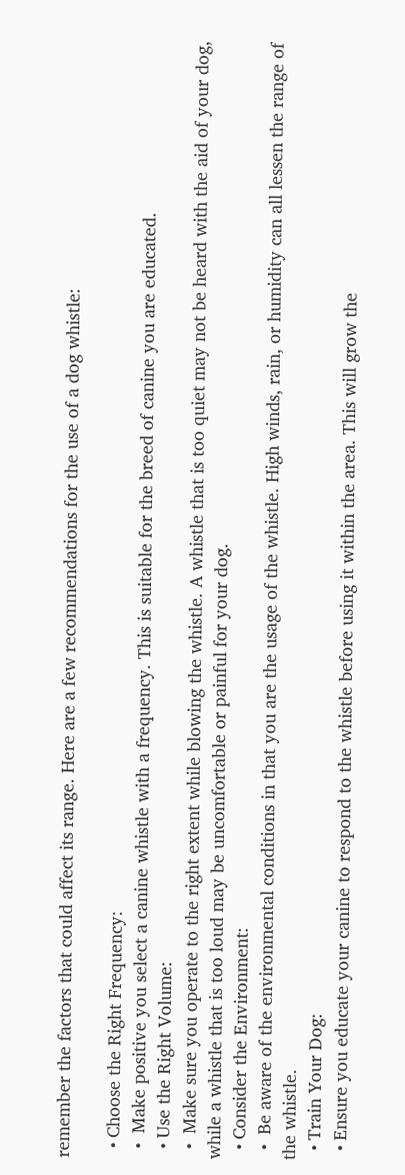remember the factors that could affect its range. Here are a few recommendations for the use of a dog whistle:

  • Choose the Right Frequency:
  •  Make positive you select a canine whistle with a frequency. This is suitable for the breed of canine you are educated.
  • Use the Right Volume:
  •  Make sure you operate to the right extent while blowing the whistle. A whistle that is too quiet may not be heard with the aid of your dog, while a whistle that is too loud may be uncomfortable or painful for your dog.
  • Consider the Environment:
  •  Be aware of the environmental conditions in that you are the usage of the whistle. High winds, rain, or humidity can all lessen the range of the whistle.
  • Train Your Dog:
  • Ensure you educate your canine to respond to the whistle before using it within the area. This will grow the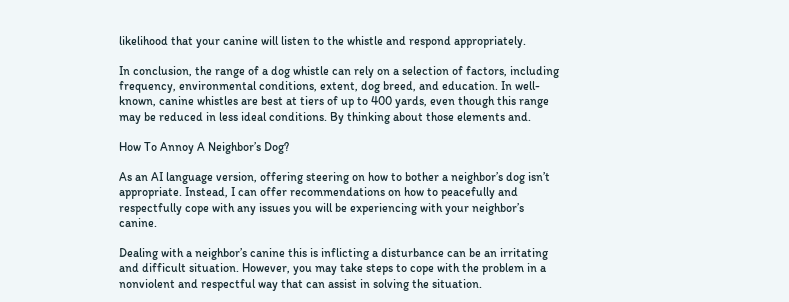likelihood that your canine will listen to the whistle and respond appropriately.

In conclusion, the range of a dog whistle can rely on a selection of factors, including frequency, environmental conditions, extent, dog breed, and education. In well-known, canine whistles are best at tiers of up to 400 yards, even though this range may be reduced in less ideal conditions. By thinking about those elements and.

How To Annoy A Neighbor’s Dog?

As an AI language version, offering steering on how to bother a neighbor’s dog isn’t appropriate. Instead, I can offer recommendations on how to peacefully and respectfully cope with any issues you will be experiencing with your neighbor’s canine.

Dealing with a neighbor’s canine this is inflicting a disturbance can be an irritating and difficult situation. However, you may take steps to cope with the problem in a nonviolent and respectful way that can assist in solving the situation.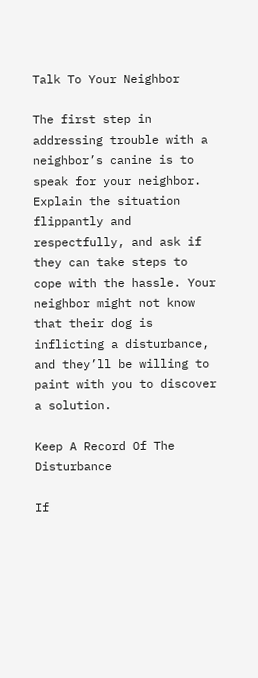Talk To Your Neighbor

The first step in addressing trouble with a neighbor’s canine is to speak for your neighbor. Explain the situation flippantly and respectfully, and ask if they can take steps to cope with the hassle. Your neighbor might not know that their dog is inflicting a disturbance, and they’ll be willing to paint with you to discover a solution.

Keep A Record Of The Disturbance

If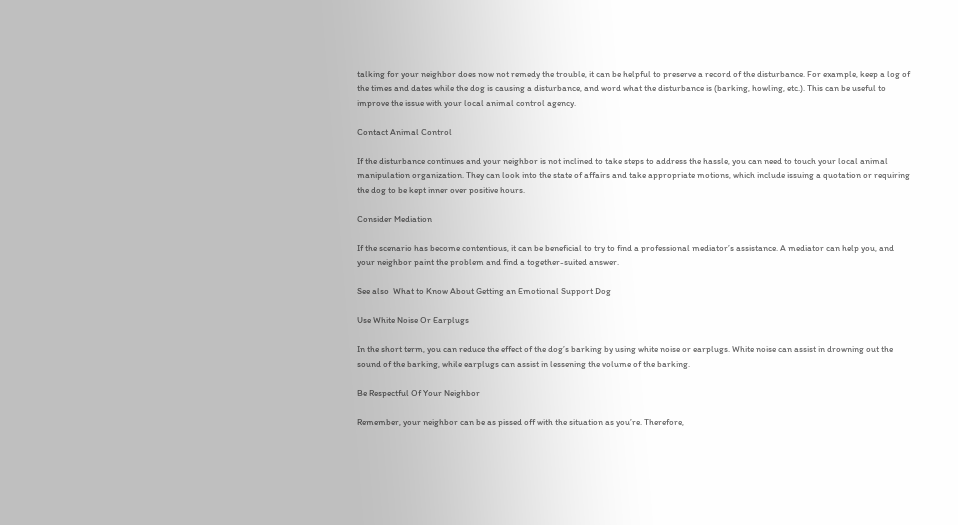talking for your neighbor does now not remedy the trouble, it can be helpful to preserve a record of the disturbance. For example, keep a log of the times and dates while the dog is causing a disturbance, and word what the disturbance is (barking, howling, etc.). This can be useful to improve the issue with your local animal control agency.

Contact Animal Control

If the disturbance continues and your neighbor is not inclined to take steps to address the hassle, you can need to touch your local animal manipulation organization. They can look into the state of affairs and take appropriate motions, which include issuing a quotation or requiring the dog to be kept inner over positive hours.

Consider Mediation

If the scenario has become contentious, it can be beneficial to try to find a professional mediator’s assistance. A mediator can help you, and your neighbor paint the problem and find a together-suited answer.

See also  What to Know About Getting an Emotional Support Dog

Use White Noise Or Earplugs

In the short term, you can reduce the effect of the dog’s barking by using white noise or earplugs. White noise can assist in drowning out the sound of the barking, while earplugs can assist in lessening the volume of the barking.

Be Respectful Of Your Neighbor

Remember, your neighbor can be as pissed off with the situation as you’re. Therefore,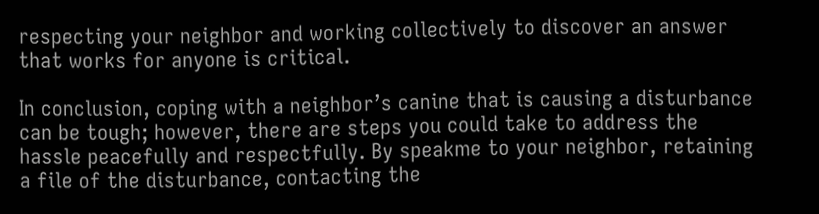respecting your neighbor and working collectively to discover an answer that works for anyone is critical.

In conclusion, coping with a neighbor’s canine that is causing a disturbance can be tough; however, there are steps you could take to address the hassle peacefully and respectfully. By speakme to your neighbor, retaining a file of the disturbance, contacting the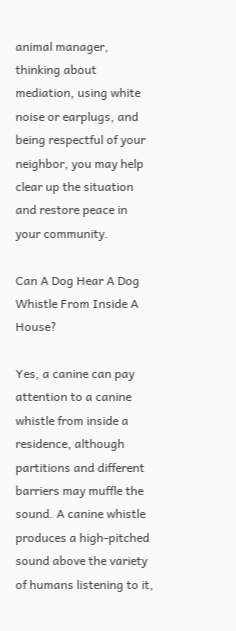animal manager, thinking about mediation, using white noise or earplugs, and being respectful of your neighbor, you may help clear up the situation and restore peace in your community.

Can A Dog Hear A Dog Whistle From Inside A House?

Yes, a canine can pay attention to a canine whistle from inside a residence, although partitions and different barriers may muffle the sound. A canine whistle produces a high-pitched sound above the variety of humans listening to it,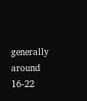generally around 16-22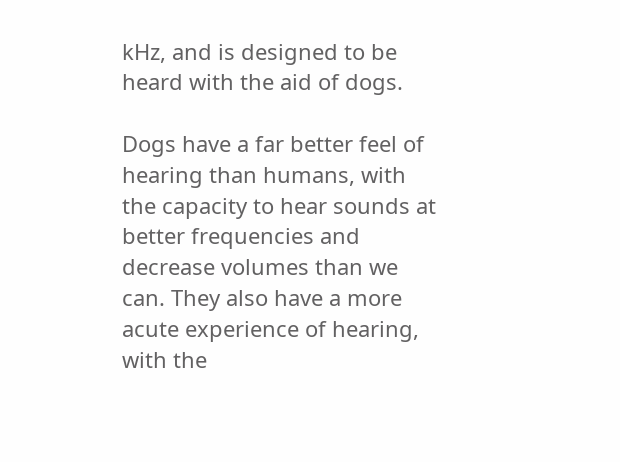kHz, and is designed to be heard with the aid of dogs.

Dogs have a far better feel of hearing than humans, with the capacity to hear sounds at better frequencies and decrease volumes than we can. They also have a more acute experience of hearing, with the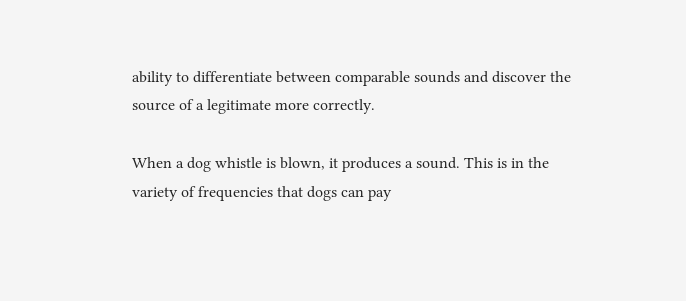ability to differentiate between comparable sounds and discover the source of a legitimate more correctly.

When a dog whistle is blown, it produces a sound. This is in the variety of frequencies that dogs can pay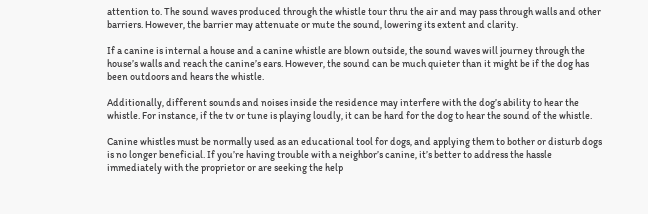attention to. The sound waves produced through the whistle tour thru the air and may pass through walls and other barriers. However, the barrier may attenuate or mute the sound, lowering its extent and clarity.

If a canine is internal a house and a canine whistle are blown outside, the sound waves will journey through the house’s walls and reach the canine’s ears. However, the sound can be much quieter than it might be if the dog has been outdoors and hears the whistle.

Additionally, different sounds and noises inside the residence may interfere with the dog’s ability to hear the whistle. For instance, if the tv or tune is playing loudly, it can be hard for the dog to hear the sound of the whistle.

Canine whistles must be normally used as an educational tool for dogs, and applying them to bother or disturb dogs is no longer beneficial. If you’re having trouble with a neighbor’s canine, it’s better to address the hassle immediately with the proprietor or are seeking the help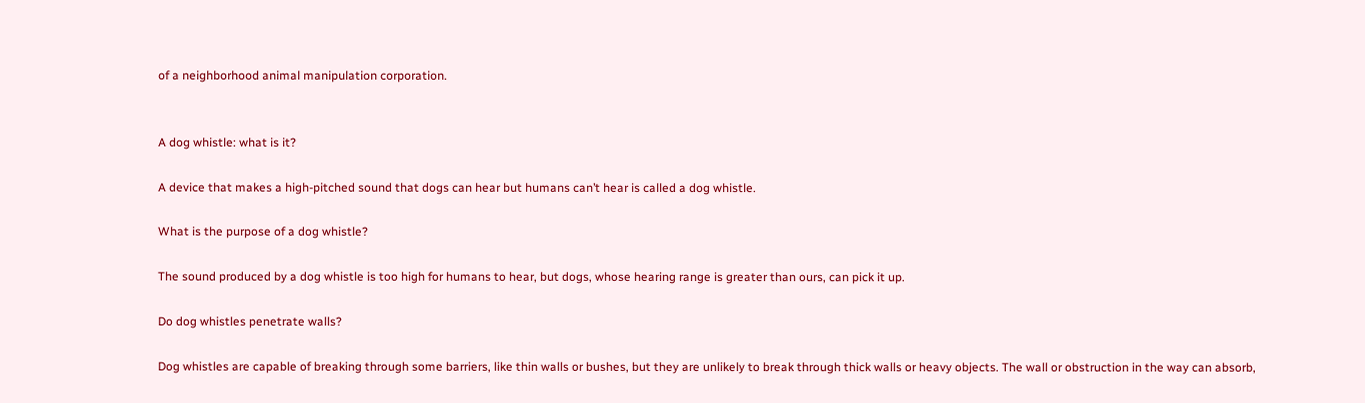of a neighborhood animal manipulation corporation.


A dog whistle: what is it?

A device that makes a high-pitched sound that dogs can hear but humans can’t hear is called a dog whistle.

What is the purpose of a dog whistle?

The sound produced by a dog whistle is too high for humans to hear, but dogs, whose hearing range is greater than ours, can pick it up.

Do dog whistles penetrate walls?

Dog whistles are capable of breaking through some barriers, like thin walls or bushes, but they are unlikely to break through thick walls or heavy objects. The wall or obstruction in the way can absorb,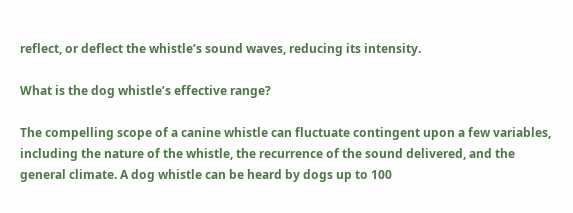reflect, or deflect the whistle’s sound waves, reducing its intensity.

What is the dog whistle’s effective range?

The compelling scope of a canine whistle can fluctuate contingent upon a few variables, including the nature of the whistle, the recurrence of the sound delivered, and the general climate. A dog whistle can be heard by dogs up to 100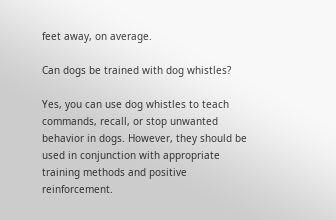feet away, on average.

Can dogs be trained with dog whistles?

Yes, you can use dog whistles to teach commands, recall, or stop unwanted behavior in dogs. However, they should be used in conjunction with appropriate training methods and positive reinforcement.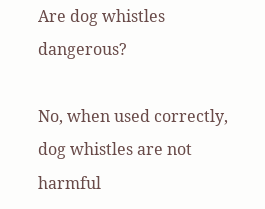Are dog whistles dangerous?

No, when used correctly, dog whistles are not harmful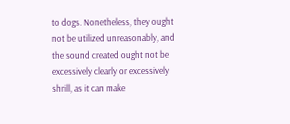to dogs. Nonetheless, they ought not be utilized unreasonably, and the sound created ought not be excessively clearly or excessively shrill, as it can make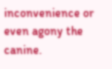inconvenience or even agony the canine.